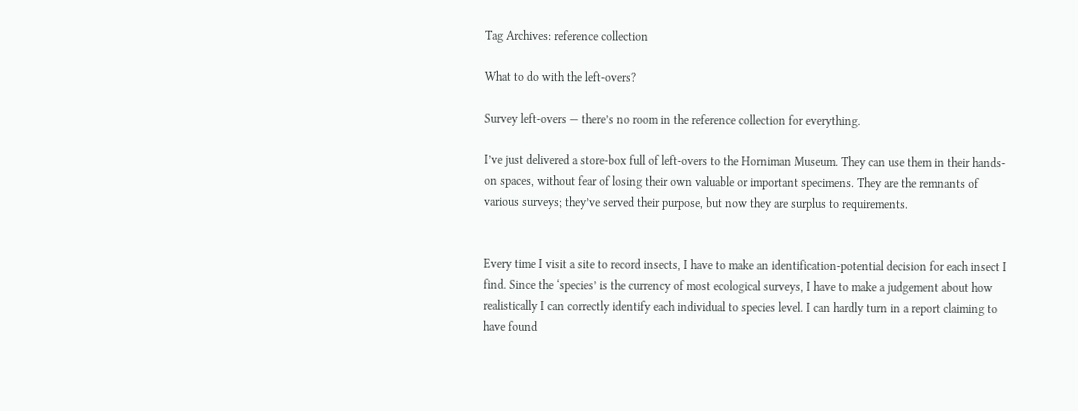Tag Archives: reference collection

What to do with the left-overs?

Survey left-overs — there’s no room in the reference collection for everything.

I’ve just delivered a store-box full of left-overs to the Horniman Museum. They can use them in their hands-on spaces, without fear of losing their own valuable or important specimens. They are the remnants of various surveys; they’ve served their purpose, but now they are surplus to requirements.


Every time I visit a site to record insects, I have to make an identification-potential decision for each insect I find. Since the ‘species’ is the currency of most ecological surveys, I have to make a judgement about how realistically I can correctly identify each individual to species level. I can hardly turn in a report claiming to have found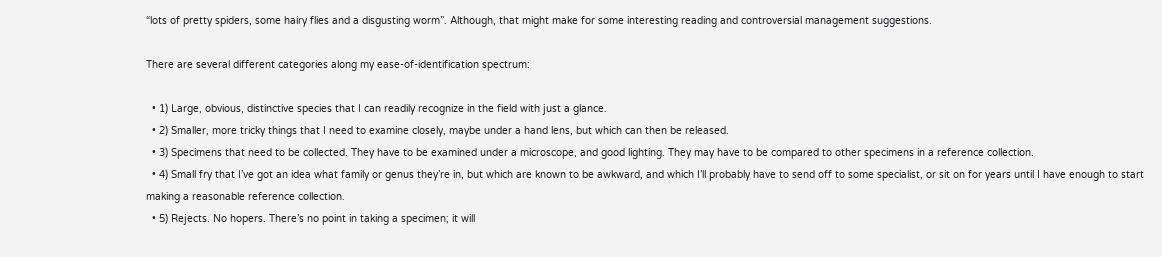“lots of pretty spiders, some hairy flies and a disgusting worm”. Although, that might make for some interesting reading and controversial management suggestions.

There are several different categories along my ease-of-identification spectrum:

  • 1) Large, obvious, distinctive species that I can readily recognize in the field with just a glance.
  • 2) Smaller, more tricky things that I need to examine closely, maybe under a hand lens, but which can then be released.
  • 3) Specimens that need to be collected. They have to be examined under a microscope, and good lighting. They may have to be compared to other specimens in a reference collection.
  • 4) Small fry that I’ve got an idea what family or genus they’re in, but which are known to be awkward, and which I’ll probably have to send off to some specialist, or sit on for years until I have enough to start making a reasonable reference collection.
  • 5) Rejects. No hopers. There’s no point in taking a specimen; it will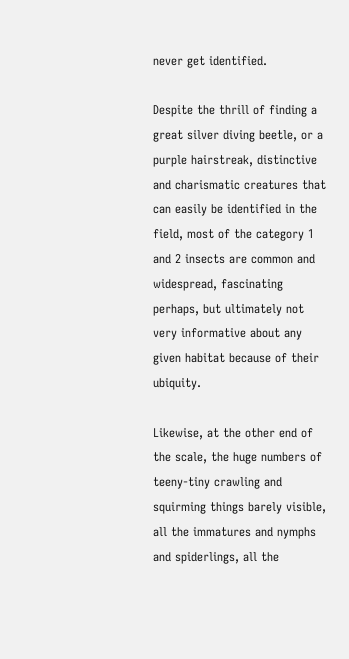never get identified.

Despite the thrill of finding a great silver diving beetle, or a purple hairstreak, distinctive and charismatic creatures that can easily be identified in the field, most of the category 1 and 2 insects are common and widespread, fascinating perhaps, but ultimately not very informative about any given habitat because of their ubiquity.

Likewise, at the other end of the scale, the huge numbers of teeny-tiny crawling and squirming things barely visible, all the immatures and nymphs and spiderlings, all the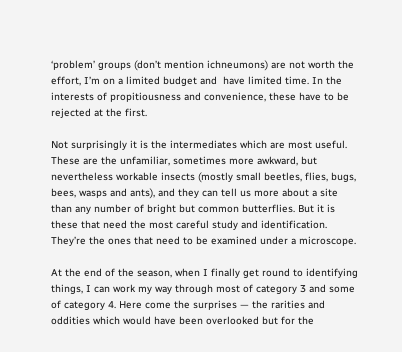‘problem’ groups (don’t mention ichneumons) are not worth the effort, I’m on a limited budget and  have limited time. In the interests of propitiousness and convenience, these have to be rejected at the first.

Not surprisingly it is the intermediates which are most useful. These are the unfamiliar, sometimes more awkward, but nevertheless workable insects (mostly small beetles, flies, bugs, bees, wasps and ants), and they can tell us more about a site than any number of bright but common butterflies. But it is these that need the most careful study and identification. They’re the ones that need to be examined under a microscope.

At the end of the season, when I finally get round to identifying things, I can work my way through most of category 3 and some of category 4. Here come the surprises — the rarities and oddities which would have been overlooked but for the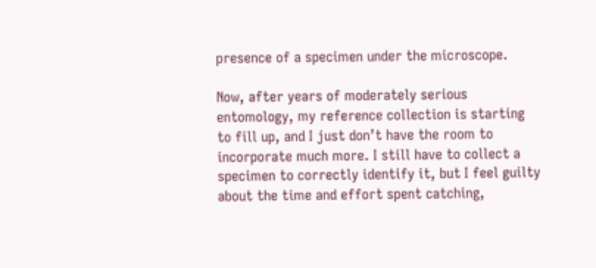presence of a specimen under the microscope.

Now, after years of moderately serious entomology, my reference collection is starting to fill up, and I just don’t have the room to incorporate much more. I still have to collect a specimen to correctly identify it, but I feel guilty about the time and effort spent catching,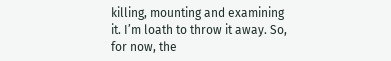killing, mounting and examining it. I’m loath to throw it away. So, for now, the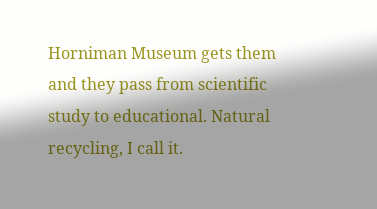Horniman Museum gets them and they pass from scientific study to educational. Natural recycling, I call it.